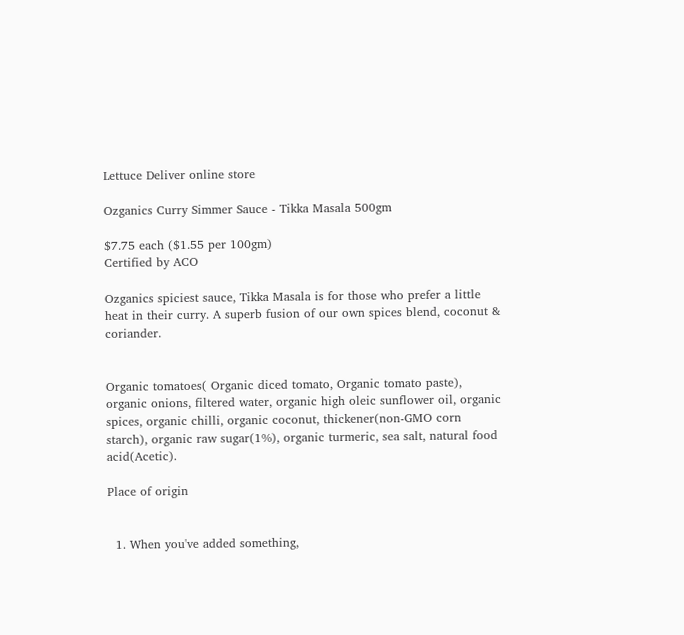Lettuce Deliver online store

Ozganics Curry Simmer Sauce - Tikka Masala 500gm

$7.75 each ($1.55 per 100gm)
Certified by ACO

Ozganics spiciest sauce, Tikka Masala is for those who prefer a little heat in their curry. A superb fusion of our own spices blend, coconut & coriander.


Organic tomatoes( Organic diced tomato, Organic tomato paste), organic onions, filtered water, organic high oleic sunflower oil, organic spices, organic chilli, organic coconut, thickener(non-GMO corn starch), organic raw sugar(1%), organic turmeric, sea salt, natural food acid(Acetic).

Place of origin


  1. When you've added something,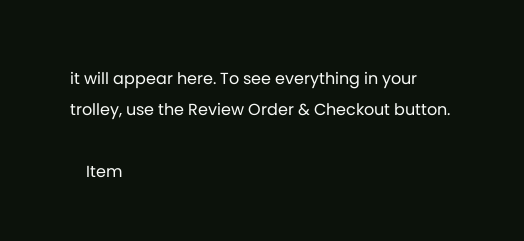it will appear here. To see everything in your trolley, use the Review Order & Checkout button.

    Item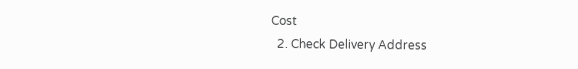Cost
  2. Check Delivery Address